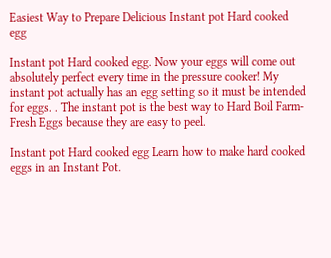Easiest Way to Prepare Delicious Instant pot Hard cooked egg

Instant pot Hard cooked egg. Now your eggs will come out absolutely perfect every time in the pressure cooker! My instant pot actually has an egg setting so it must be intended for eggs. . The instant pot is the best way to Hard Boil Farm-Fresh Eggs because they are easy to peel.

Instant pot Hard cooked egg Learn how to make hard cooked eggs in an Instant Pot.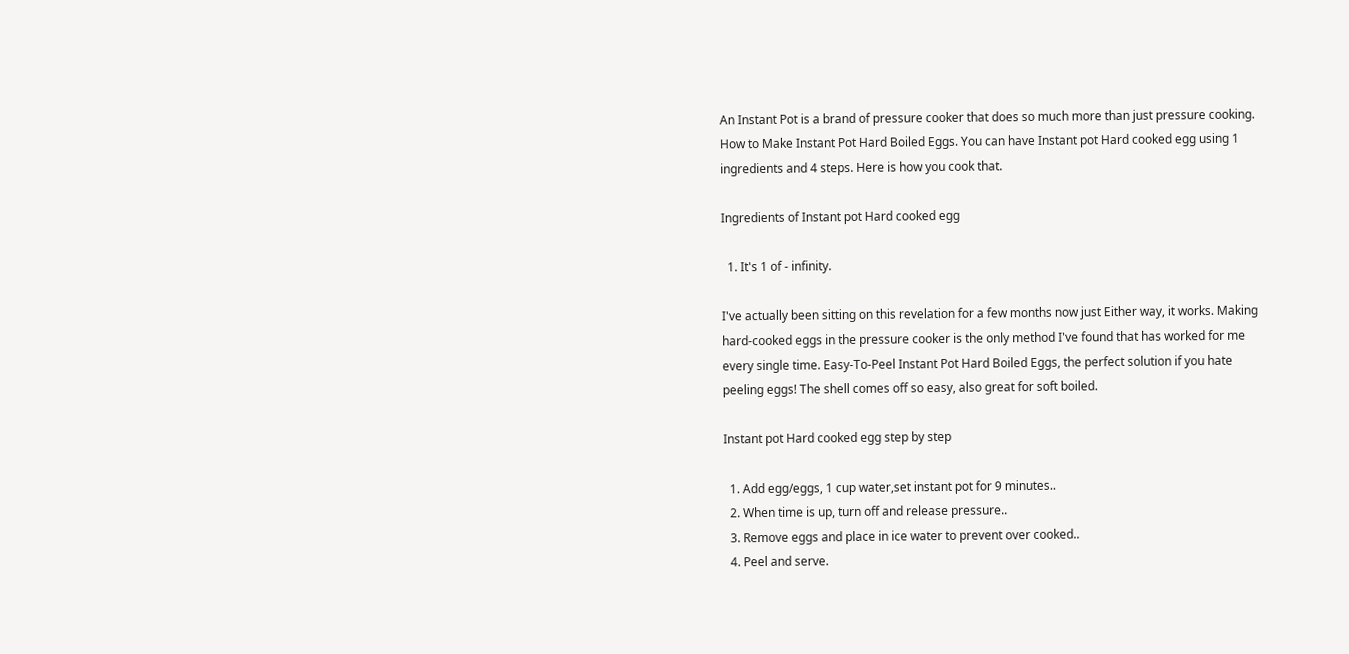An Instant Pot is a brand of pressure cooker that does so much more than just pressure cooking. How to Make Instant Pot Hard Boiled Eggs. You can have Instant pot Hard cooked egg using 1 ingredients and 4 steps. Here is how you cook that.

Ingredients of Instant pot Hard cooked egg

  1. It's 1 of - infinity.

I've actually been sitting on this revelation for a few months now just Either way, it works. Making hard-cooked eggs in the pressure cooker is the only method I've found that has worked for me every single time. Easy-To-Peel Instant Pot Hard Boiled Eggs, the perfect solution if you hate peeling eggs! The shell comes off so easy, also great for soft boiled.

Instant pot Hard cooked egg step by step

  1. Add egg/eggs, 1 cup water,set instant pot for 9 minutes..
  2. When time is up, turn off and release pressure..
  3. Remove eggs and place in ice water to prevent over cooked..
  4. Peel and serve.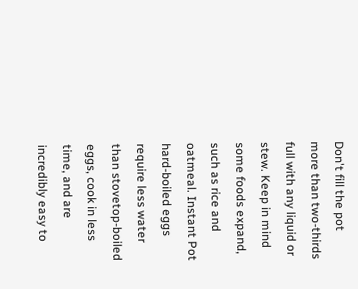Don't fill the pot more than two-thirds full with any liquid or stew. Keep in mind some foods expand, such as rice and oatmeal. Instant Pot hard-boiled eggs require less water than stovetop-boiled eggs, cook in less time, and are incredibly easy to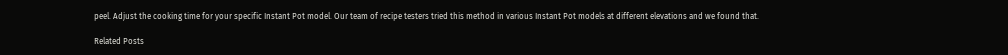peel. Adjust the cooking time for your specific Instant Pot model. Our team of recipe testers tried this method in various Instant Pot models at different elevations and we found that.

Related Posts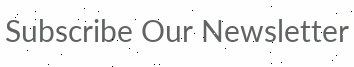Subscribe Our Newsletter